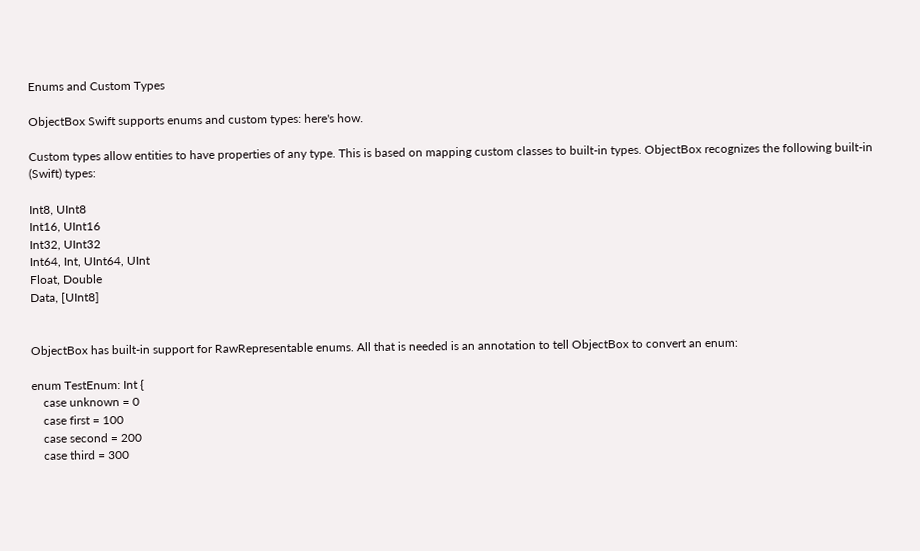Enums and Custom Types

ObjectBox Swift supports enums and custom types: here's how.

Custom types allow entities to have properties of any type. This is based on mapping custom classes to built-in types. ObjectBox recognizes the following built-in (Swift) types:

Int8, UInt8
Int16, UInt16
Int32, UInt32
Int64, Int, UInt64, UInt
Float, Double
Data, [UInt8]


ObjectBox has built-in support for RawRepresentable enums. All that is needed is an annotation to tell ObjectBox to convert an enum:

enum TestEnum: Int {
    case unknown = 0
    case first = 100
    case second = 200
    case third = 300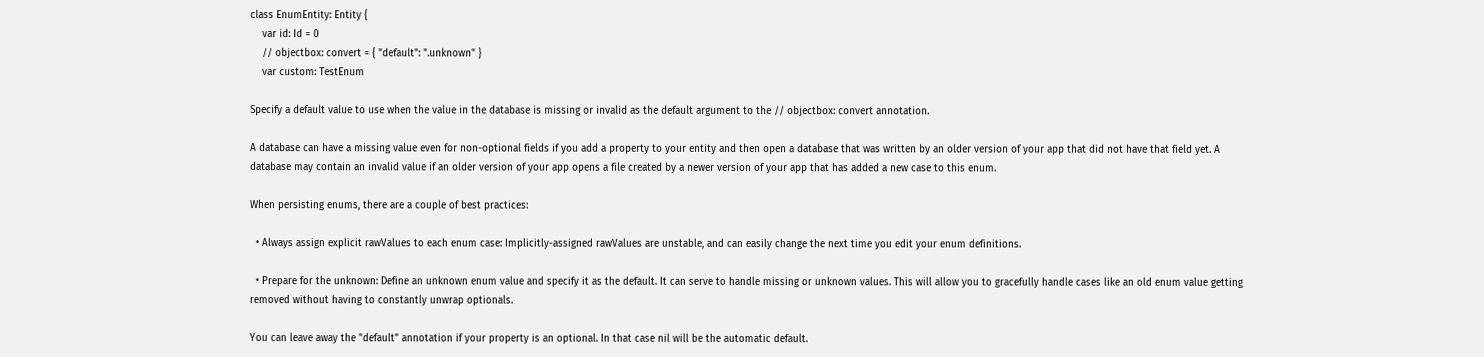class EnumEntity: Entity {
    var id: Id = 0
    // objectbox: convert = { "default": ".unknown" }
    var custom: TestEnum

Specify a default value to use when the value in the database is missing or invalid as the default argument to the // objectbox: convert annotation.

A database can have a missing value even for non-optional fields if you add a property to your entity and then open a database that was written by an older version of your app that did not have that field yet. A database may contain an invalid value if an older version of your app opens a file created by a newer version of your app that has added a new case to this enum.

When persisting enums, there are a couple of best practices:

  • Always assign explicit rawValues to each enum case: Implicitly-assigned rawValues are unstable, and can easily change the next time you edit your enum definitions.

  • Prepare for the unknown: Define an unknown enum value and specify it as the default. It can serve to handle missing or unknown values. This will allow you to gracefully handle cases like an old enum value getting removed without having to constantly unwrap optionals.

You can leave away the "default" annotation if your property is an optional. In that case nil will be the automatic default.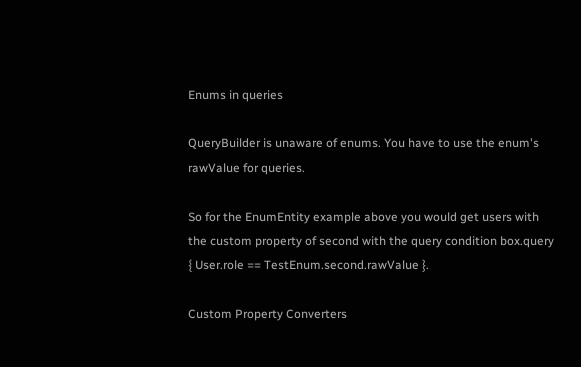Enums in queries

QueryBuilder is unaware of enums. You have to use the enum's rawValue for queries.

So for the EnumEntity example above you would get users with the custom property of second with the query condition box.query { User.role == TestEnum.second.rawValue }.

Custom Property Converters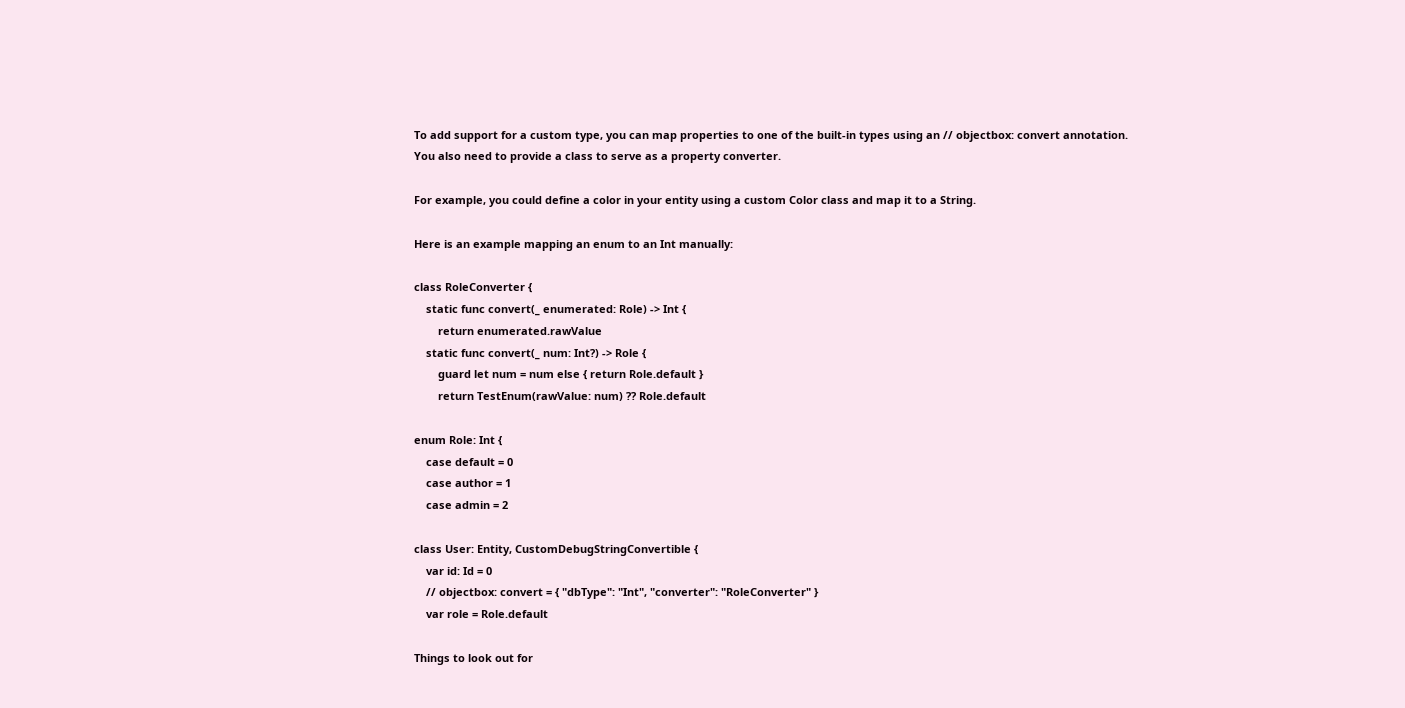To add support for a custom type, you can map properties to one of the built-in types using an // objectbox: convert annotation. You also need to provide a class to serve as a property converter.

For example, you could define a color in your entity using a custom Color class and map it to a String.

Here is an example mapping an enum to an Int manually:

class RoleConverter {
    static func convert(_ enumerated: Role) -> Int {
        return enumerated.rawValue
    static func convert(_ num: Int?) -> Role {
        guard let num = num else { return Role.default }
        return TestEnum(rawValue: num) ?? Role.default

enum Role: Int {
    case default = 0
    case author = 1
    case admin = 2

class User: Entity, CustomDebugStringConvertible {
    var id: Id = 0
    // objectbox: convert = { "dbType": "Int", "converter": "RoleConverter" }
    var role = Role.default

Things to look out for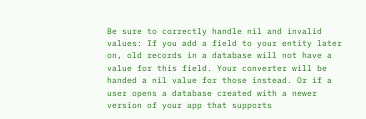Be sure to correctly handle nil and invalid values: If you add a field to your entity later on, old records in a database will not have a value for this field. Your converter will be handed a nil value for those instead. Or if a user opens a database created with a newer version of your app that supports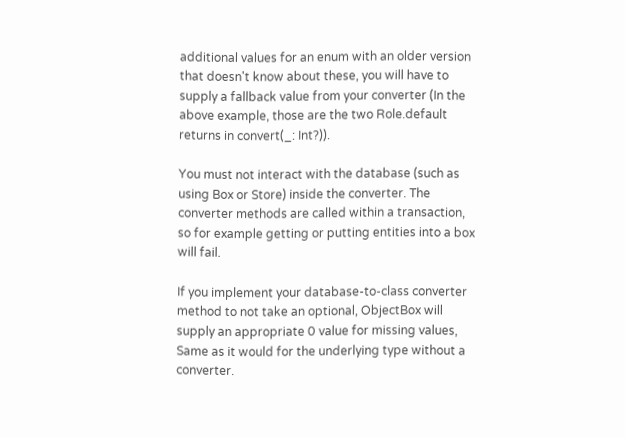additional values for an enum with an older version that doesn't know about these, you will have to supply a fallback value from your converter (In the above example, those are the two Role.default returns in convert(_: Int?)).

You must not interact with the database (such as using Box or Store) inside the converter. The converter methods are called within a transaction, so for example getting or putting entities into a box will fail.

If you implement your database-to-class converter method to not take an optional, ObjectBox will supply an appropriate 0 value for missing values, Same as it would for the underlying type without a converter.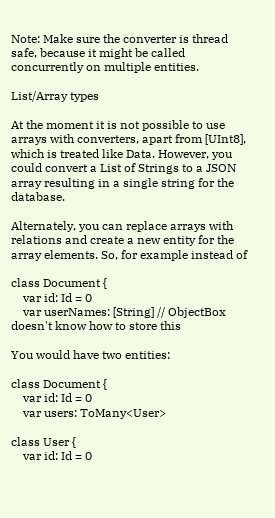Note: Make sure the converter is thread safe, because it might be called concurrently on multiple entities.

List/Array types

At the moment it is not possible to use arrays with converters, apart from [UInt8], which is treated like Data. However, you could convert a List of Strings to a JSON array resulting in a single string for the database.

Alternately, you can replace arrays with relations and create a new entity for the array elements. So, for example instead of

class Document {
    var id: Id = 0
    var userNames: [String] // ObjectBox doesn't know how to store this

You would have two entities:

class Document {
    var id: Id = 0
    var users: ToMany<User>

class User {
    var id: Id = 0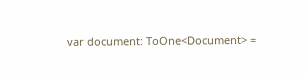var document: ToOne<Document> =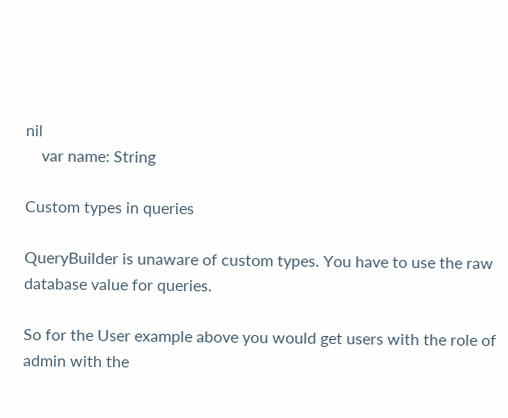nil
    var name: String

Custom types in queries

QueryBuilder is unaware of custom types. You have to use the raw database value for queries.

So for the User example above you would get users with the role of admin with the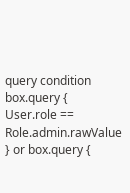query condition box.query { User.role == Role.admin.rawValue } or box.query {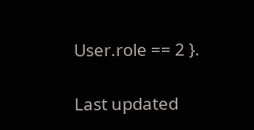User.role == 2 }.

Last updated